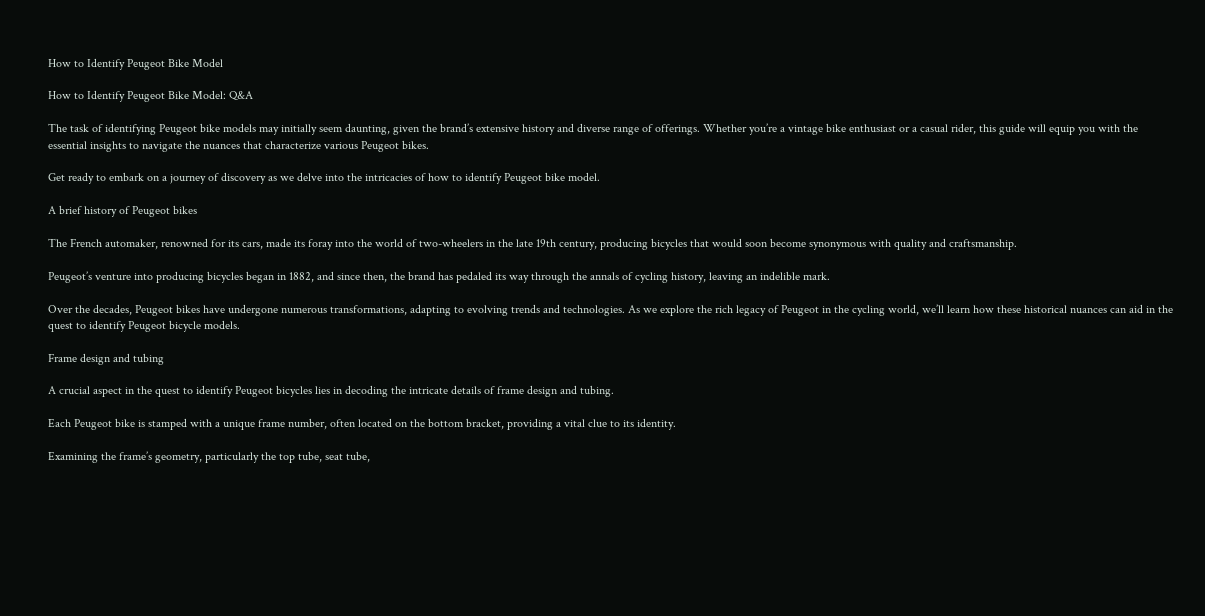How to Identify Peugeot Bike Model

How to Identify Peugeot Bike Model: Q&A

The task of identifying Peugeot bike models may initially seem daunting, given the brand’s extensive history and diverse range of offerings. Whether you’re a vintage bike enthusiast or a casual rider, this guide will equip you with the essential insights to navigate the nuances that characterize various Peugeot bikes.

Get ready to embark on a journey of discovery as we delve into the intricacies of how to identify Peugeot bike model.

A brief history of Peugeot bikes

The French automaker, renowned for its cars, made its foray into the world of two-wheelers in the late 19th century, producing bicycles that would soon become synonymous with quality and craftsmanship.

Peugeot’s venture into producing bicycles began in 1882, and since then, the brand has pedaled its way through the annals of cycling history, leaving an indelible mark.

Over the decades, Peugeot bikes have undergone numerous transformations, adapting to evolving trends and technologies. As we explore the rich legacy of Peugeot in the cycling world, we’ll learn how these historical nuances can aid in the quest to identify Peugeot bicycle models.

Frame design and tubing

A crucial aspect in the quest to identify Peugeot bicycles lies in decoding the intricate details of frame design and tubing.

Each Peugeot bike is stamped with a unique frame number, often located on the bottom bracket, providing a vital clue to its identity.

Examining the frame’s geometry, particularly the top tube, seat tube,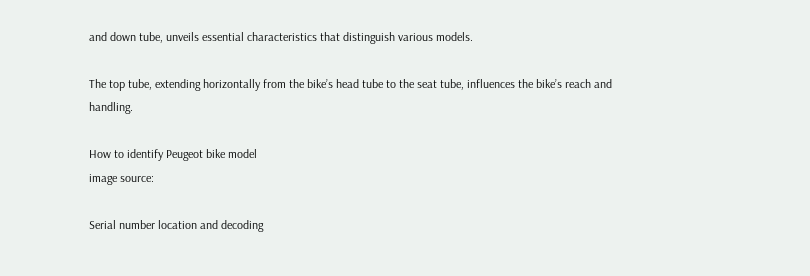and down tube, unveils essential characteristics that distinguish various models.

The top tube, extending horizontally from the bike’s head tube to the seat tube, influences the bike’s reach and handling.

How to identify Peugeot bike model
image source:

Serial number location and decoding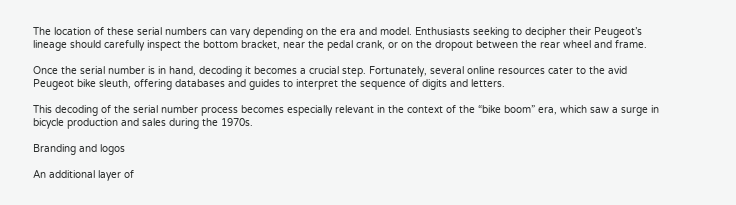The location of these serial numbers can vary depending on the era and model. Enthusiasts seeking to decipher their Peugeot’s lineage should carefully inspect the bottom bracket, near the pedal crank, or on the dropout between the rear wheel and frame.

Once the serial number is in hand, decoding it becomes a crucial step. Fortunately, several online resources cater to the avid Peugeot bike sleuth, offering databases and guides to interpret the sequence of digits and letters.

This decoding of the serial number process becomes especially relevant in the context of the “bike boom” era, which saw a surge in bicycle production and sales during the 1970s.

Branding and logos

An additional layer of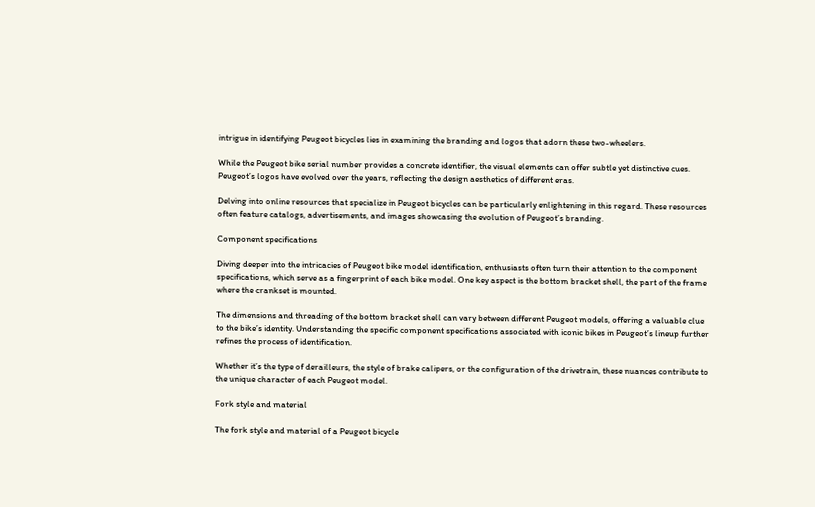intrigue in identifying Peugeot bicycles lies in examining the branding and logos that adorn these two-wheelers.

While the Peugeot bike serial number provides a concrete identifier, the visual elements can offer subtle yet distinctive cues. Peugeot’s logos have evolved over the years, reflecting the design aesthetics of different eras.

Delving into online resources that specialize in Peugeot bicycles can be particularly enlightening in this regard. These resources often feature catalogs, advertisements, and images showcasing the evolution of Peugeot’s branding.

Component specifications

Diving deeper into the intricacies of Peugeot bike model identification, enthusiasts often turn their attention to the component specifications, which serve as a fingerprint of each bike model. One key aspect is the bottom bracket shell, the part of the frame where the crankset is mounted.

The dimensions and threading of the bottom bracket shell can vary between different Peugeot models, offering a valuable clue to the bike’s identity. Understanding the specific component specifications associated with iconic bikes in Peugeot’s lineup further refines the process of identification.

Whether it’s the type of derailleurs, the style of brake calipers, or the configuration of the drivetrain, these nuances contribute to the unique character of each Peugeot model.

Fork style and material

The fork style and material of a Peugeot bicycle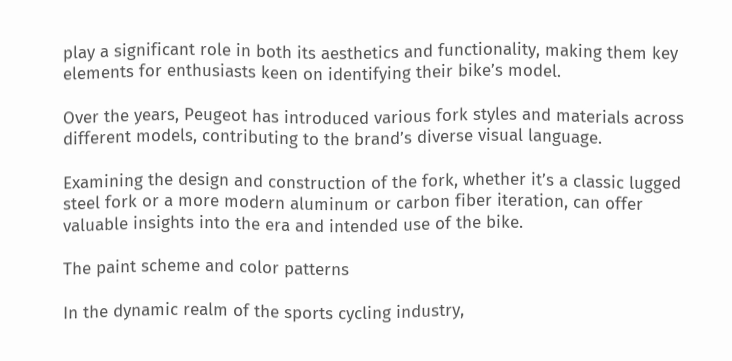play a significant role in both its aesthetics and functionality, making them key elements for enthusiasts keen on identifying their bike’s model.

Over the years, Peugeot has introduced various fork styles and materials across different models, contributing to the brand’s diverse visual language.

Examining the design and construction of the fork, whether it’s a classic lugged steel fork or a more modern aluminum or carbon fiber iteration, can offer valuable insights into the era and intended use of the bike.

The paint scheme and color patterns

In the dynamic realm of the sports cycling industry,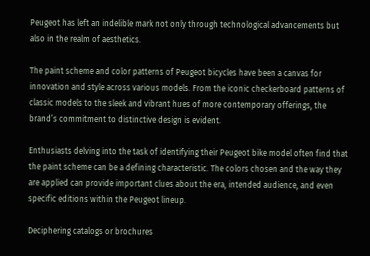Peugeot has left an indelible mark not only through technological advancements but also in the realm of aesthetics.

The paint scheme and color patterns of Peugeot bicycles have been a canvas for innovation and style across various models. From the iconic checkerboard patterns of classic models to the sleek and vibrant hues of more contemporary offerings, the brand’s commitment to distinctive design is evident.

Enthusiasts delving into the task of identifying their Peugeot bike model often find that the paint scheme can be a defining characteristic. The colors chosen and the way they are applied can provide important clues about the era, intended audience, and even specific editions within the Peugeot lineup.

Deciphering catalogs or brochures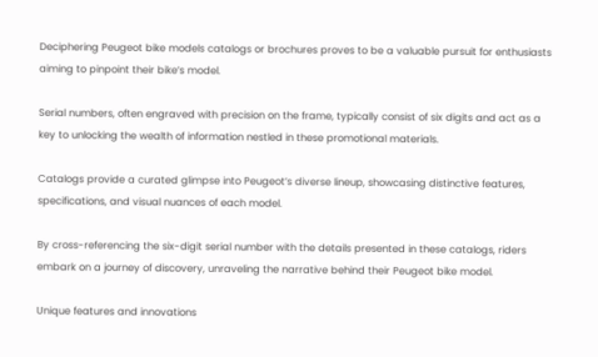Deciphering Peugeot bike models catalogs or brochures proves to be a valuable pursuit for enthusiasts aiming to pinpoint their bike’s model.

Serial numbers, often engraved with precision on the frame, typically consist of six digits and act as a key to unlocking the wealth of information nestled in these promotional materials.

Catalogs provide a curated glimpse into Peugeot’s diverse lineup, showcasing distinctive features, specifications, and visual nuances of each model.

By cross-referencing the six-digit serial number with the details presented in these catalogs, riders embark on a journey of discovery, unraveling the narrative behind their Peugeot bike model.

Unique features and innovations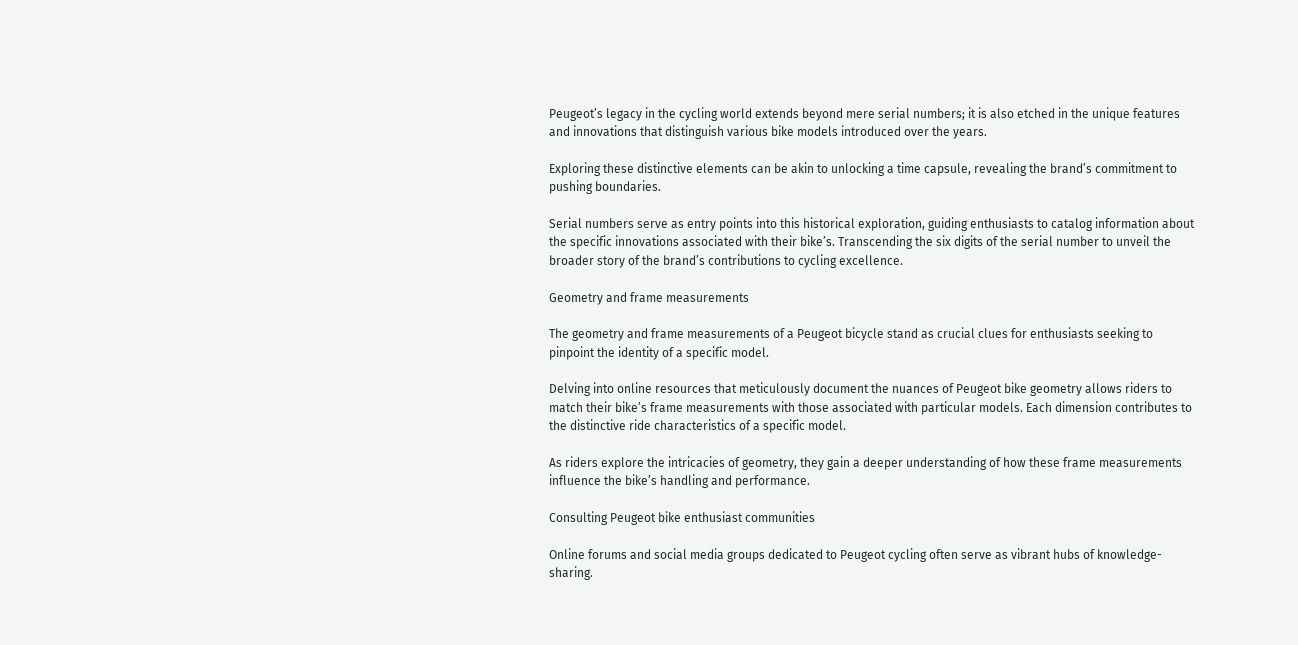Peugeot’s legacy in the cycling world extends beyond mere serial numbers; it is also etched in the unique features and innovations that distinguish various bike models introduced over the years.

Exploring these distinctive elements can be akin to unlocking a time capsule, revealing the brand’s commitment to pushing boundaries.

Serial numbers serve as entry points into this historical exploration, guiding enthusiasts to catalog information about the specific innovations associated with their bike’s. Transcending the six digits of the serial number to unveil the broader story of the brand’s contributions to cycling excellence.

Geometry and frame measurements

The geometry and frame measurements of a Peugeot bicycle stand as crucial clues for enthusiasts seeking to pinpoint the identity of a specific model.

Delving into online resources that meticulously document the nuances of Peugeot bike geometry allows riders to match their bike’s frame measurements with those associated with particular models. Each dimension contributes to the distinctive ride characteristics of a specific model.

As riders explore the intricacies of geometry, they gain a deeper understanding of how these frame measurements influence the bike’s handling and performance.

Consulting Peugeot bike enthusiast communities

Online forums and social media groups dedicated to Peugeot cycling often serve as vibrant hubs of knowledge-sharing.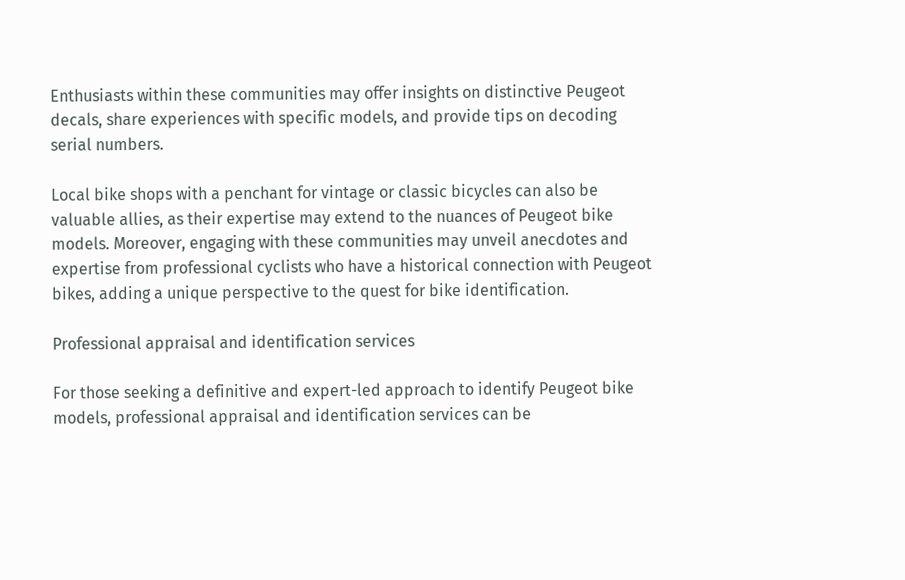Enthusiasts within these communities may offer insights on distinctive Peugeot decals, share experiences with specific models, and provide tips on decoding serial numbers.

Local bike shops with a penchant for vintage or classic bicycles can also be valuable allies, as their expertise may extend to the nuances of Peugeot bike models. Moreover, engaging with these communities may unveil anecdotes and expertise from professional cyclists who have a historical connection with Peugeot bikes, adding a unique perspective to the quest for bike identification.

Professional appraisal and identification services

For those seeking a definitive and expert-led approach to identify Peugeot bike models, professional appraisal and identification services can be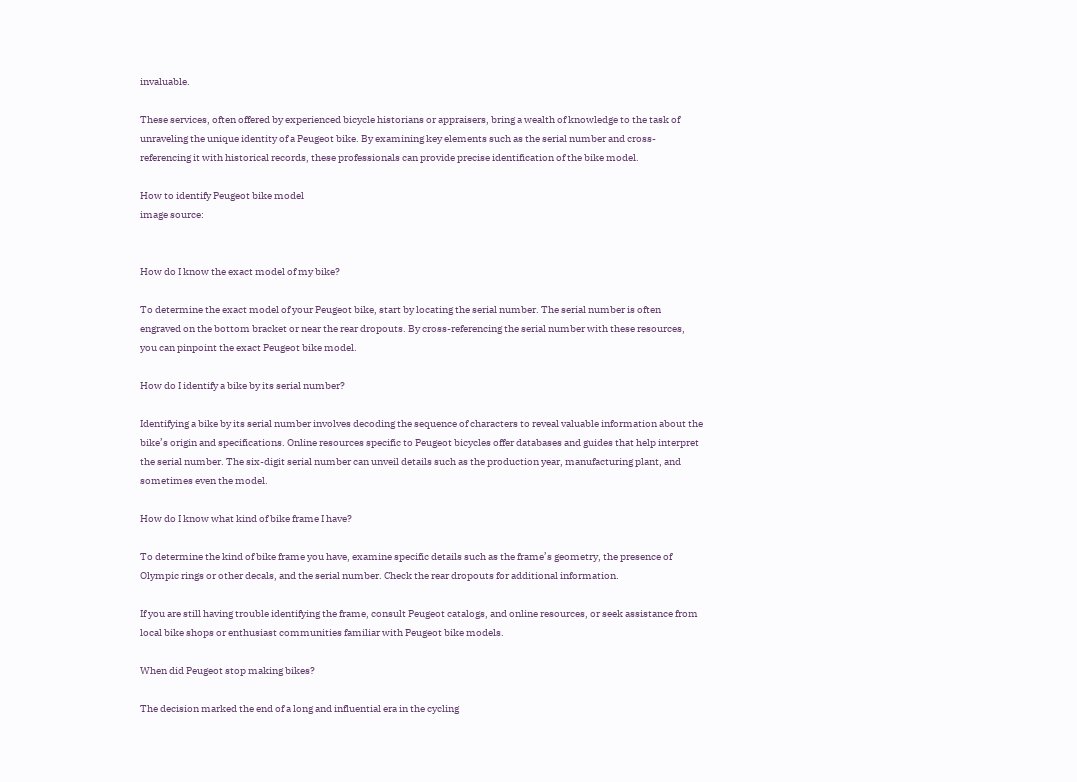invaluable.

These services, often offered by experienced bicycle historians or appraisers, bring a wealth of knowledge to the task of unraveling the unique identity of a Peugeot bike. By examining key elements such as the serial number and cross-referencing it with historical records, these professionals can provide precise identification of the bike model.

How to identify Peugeot bike model
image source:


How do I know the exact model of my bike?

To determine the exact model of your Peugeot bike, start by locating the serial number. The serial number is often engraved on the bottom bracket or near the rear dropouts. By cross-referencing the serial number with these resources, you can pinpoint the exact Peugeot bike model.

How do I identify a bike by its serial number?

Identifying a bike by its serial number involves decoding the sequence of characters to reveal valuable information about the bike’s origin and specifications. Online resources specific to Peugeot bicycles offer databases and guides that help interpret the serial number. The six-digit serial number can unveil details such as the production year, manufacturing plant, and sometimes even the model.

How do I know what kind of bike frame I have?

To determine the kind of bike frame you have, examine specific details such as the frame’s geometry, the presence of Olympic rings or other decals, and the serial number. Check the rear dropouts for additional information.

If you are still having trouble identifying the frame, consult Peugeot catalogs, and online resources, or seek assistance from local bike shops or enthusiast communities familiar with Peugeot bike models.

When did Peugeot stop making bikes?

The decision marked the end of a long and influential era in the cycling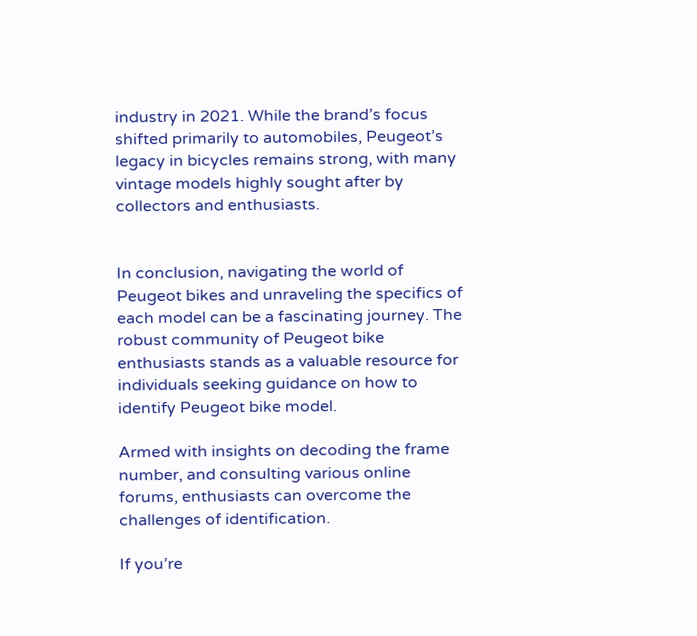industry in 2021. While the brand’s focus shifted primarily to automobiles, Peugeot’s legacy in bicycles remains strong, with many vintage models highly sought after by collectors and enthusiasts.


In conclusion, navigating the world of Peugeot bikes and unraveling the specifics of each model can be a fascinating journey. The robust community of Peugeot bike enthusiasts stands as a valuable resource for individuals seeking guidance on how to identify Peugeot bike model.

Armed with insights on decoding the frame number, and consulting various online forums, enthusiasts can overcome the challenges of identification.

If you’re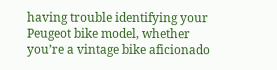having trouble identifying your Peugeot bike model, whether you’re a vintage bike aficionado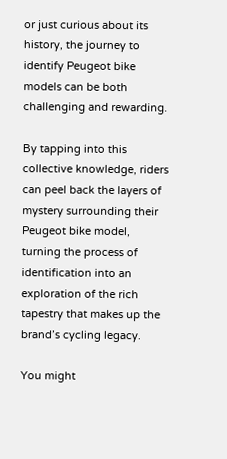or just curious about its history, the journey to identify Peugeot bike models can be both challenging and rewarding.

By tapping into this collective knowledge, riders can peel back the layers of mystery surrounding their Peugeot bike model, turning the process of identification into an exploration of the rich tapestry that makes up the brand’s cycling legacy.

You might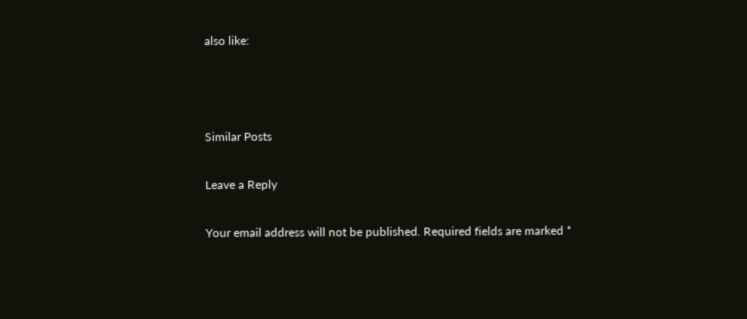also like:



Similar Posts

Leave a Reply

Your email address will not be published. Required fields are marked *